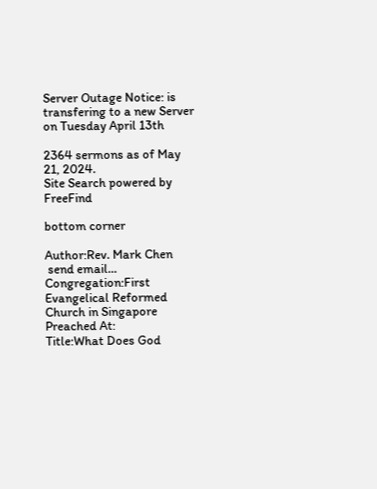Server Outage Notice: is transfering to a new Server on Tuesday April 13th

2364 sermons as of May 21, 2024.
Site Search powered by FreeFind

bottom corner

Author:Rev. Mark Chen
 send email...
Congregation:First Evangelical Reformed Church in Singapore
Preached At:
Title:What Does God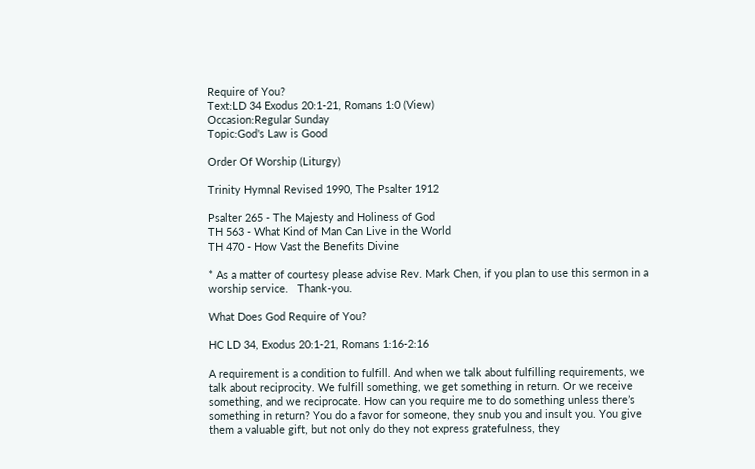Require of You?
Text:LD 34 Exodus 20:1-21, Romans 1:0 (View)
Occasion:Regular Sunday
Topic:God's Law is Good

Order Of Worship (Liturgy)

Trinity Hymnal Revised 1990, The Psalter 1912

Psalter 265 - The Majesty and Holiness of God
TH 563 - What Kind of Man Can Live in the World
TH 470 - How Vast the Benefits Divine

* As a matter of courtesy please advise Rev. Mark Chen, if you plan to use this sermon in a worship service.   Thank-you.

What Does God Require of You?

HC LD 34, Exodus 20:1-21, Romans 1:16-2:16

A requirement is a condition to fulfill. And when we talk about fulfilling requirements, we talk about reciprocity. We fulfill something, we get something in return. Or we receive something, and we reciprocate. How can you require me to do something unless there’s something in return? You do a favor for someone, they snub you and insult you. You give them a valuable gift, but not only do they not express gratefulness, they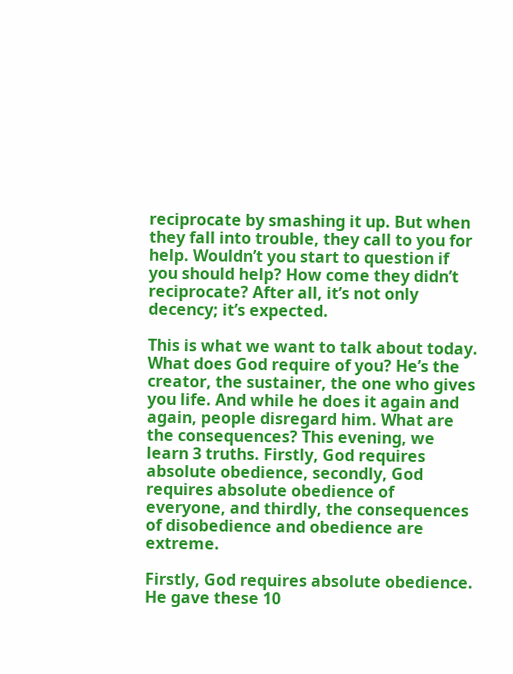reciprocate by smashing it up. But when they fall into trouble, they call to you for help. Wouldn’t you start to question if you should help? How come they didn’t reciprocate? After all, it’s not only decency; it’s expected.

This is what we want to talk about today. What does God require of you? He’s the creator, the sustainer, the one who gives you life. And while he does it again and again, people disregard him. What are the consequences? This evening, we learn 3 truths. Firstly, God requires absolute obedience, secondly, God requires absolute obedience of everyone, and thirdly, the consequences of disobedience and obedience are extreme.

Firstly, God requires absolute obedience. He gave these 10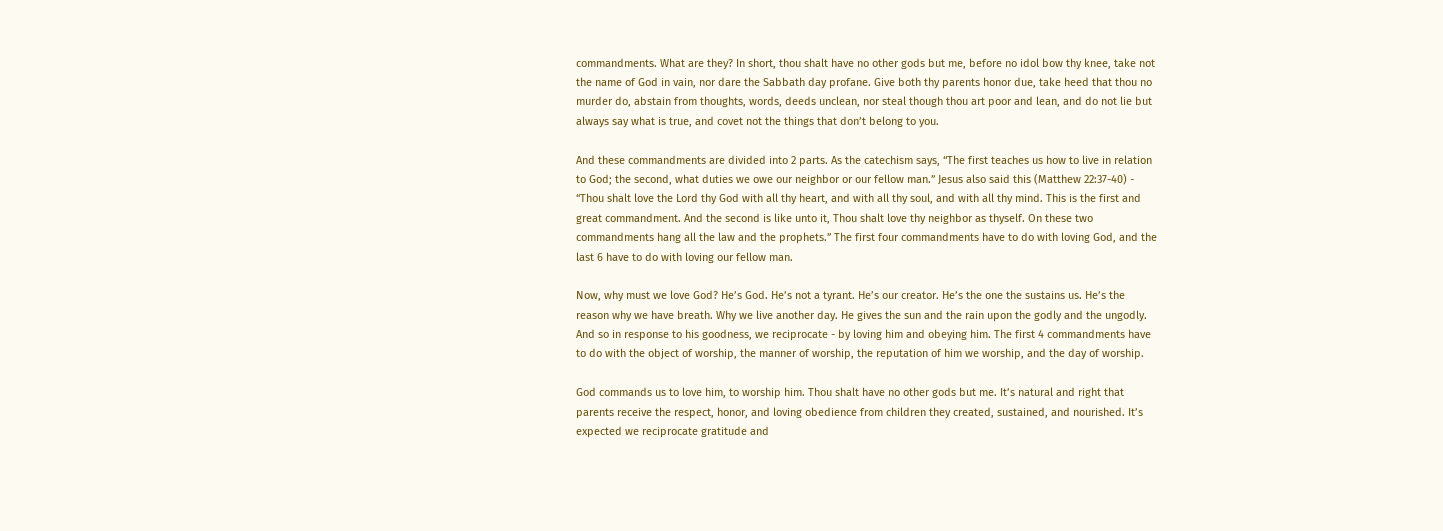commandments. What are they? In short, thou shalt have no other gods but me, before no idol bow thy knee, take not the name of God in vain, nor dare the Sabbath day profane. Give both thy parents honor due, take heed that thou no murder do, abstain from thoughts, words, deeds unclean, nor steal though thou art poor and lean, and do not lie but always say what is true, and covet not the things that don’t belong to you.

And these commandments are divided into 2 parts. As the catechism says, “The first teaches us how to live in relation to God; the second, what duties we owe our neighbor or our fellow man.” Jesus also said this (Matthew 22:37-40) - “Thou shalt love the Lord thy God with all thy heart, and with all thy soul, and with all thy mind. This is the first and great commandment. And the second is like unto it, Thou shalt love thy neighbor as thyself. On these two commandments hang all the law and the prophets.” The first four commandments have to do with loving God, and the last 6 have to do with loving our fellow man.

Now, why must we love God? He’s God. He’s not a tyrant. He’s our creator. He’s the one the sustains us. He’s the reason why we have breath. Why we live another day. He gives the sun and the rain upon the godly and the ungodly. And so in response to his goodness, we reciprocate - by loving him and obeying him. The first 4 commandments have to do with the object of worship, the manner of worship, the reputation of him we worship, and the day of worship.

God commands us to love him, to worship him. Thou shalt have no other gods but me. It’s natural and right that parents receive the respect, honor, and loving obedience from children they created, sustained, and nourished. It’s expected we reciprocate gratitude and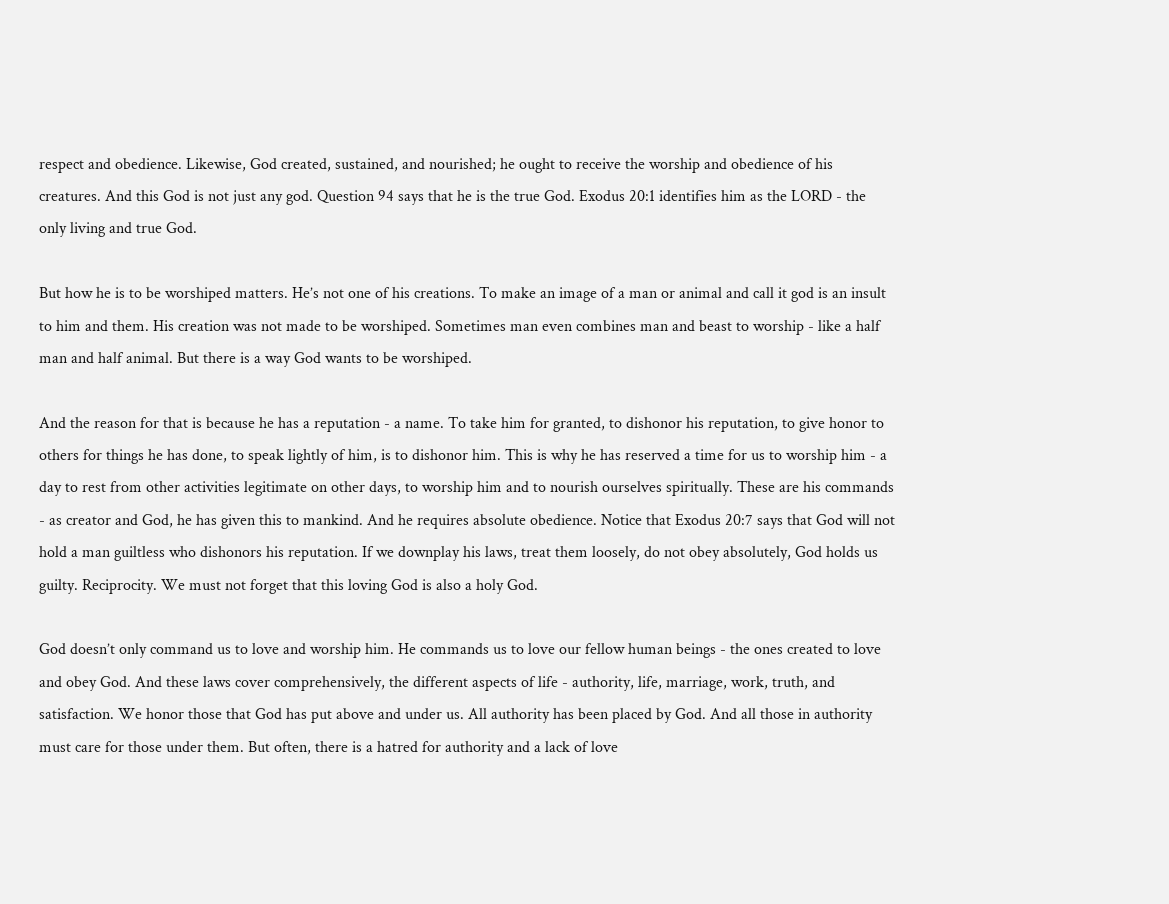respect and obedience. Likewise, God created, sustained, and nourished; he ought to receive the worship and obedience of his creatures. And this God is not just any god. Question 94 says that he is the true God. Exodus 20:1 identifies him as the LORD - the only living and true God.

But how he is to be worshiped matters. He’s not one of his creations. To make an image of a man or animal and call it god is an insult to him and them. His creation was not made to be worshiped. Sometimes man even combines man and beast to worship - like a half man and half animal. But there is a way God wants to be worshiped.

And the reason for that is because he has a reputation - a name. To take him for granted, to dishonor his reputation, to give honor to others for things he has done, to speak lightly of him, is to dishonor him. This is why he has reserved a time for us to worship him - a day to rest from other activities legitimate on other days, to worship him and to nourish ourselves spiritually. These are his commands - as creator and God, he has given this to mankind. And he requires absolute obedience. Notice that Exodus 20:7 says that God will not hold a man guiltless who dishonors his reputation. If we downplay his laws, treat them loosely, do not obey absolutely, God holds us guilty. Reciprocity. We must not forget that this loving God is also a holy God.

God doesn’t only command us to love and worship him. He commands us to love our fellow human beings - the ones created to love and obey God. And these laws cover comprehensively, the different aspects of life - authority, life, marriage, work, truth, and satisfaction. We honor those that God has put above and under us. All authority has been placed by God. And all those in authority must care for those under them. But often, there is a hatred for authority and a lack of love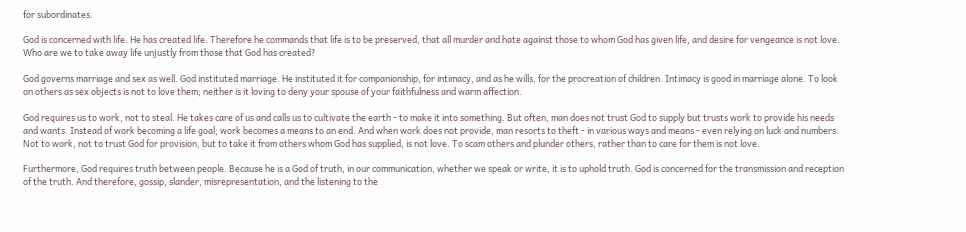for subordinates.

God is concerned with life. He has created life. Therefore he commands that life is to be preserved, that all murder and hate against those to whom God has given life, and desire for vengeance is not love. Who are we to take away life unjustly from those that God has created?

God governs marriage and sex as well. God instituted marriage. He instituted it for companionship, for intimacy, and as he wills, for the procreation of children. Intimacy is good in marriage alone. To look on others as sex objects is not to love them; neither is it loving to deny your spouse of your faithfulness and warm affection.

God requires us to work, not to steal. He takes care of us and calls us to cultivate the earth - to make it into something. But often, man does not trust God to supply but trusts work to provide his needs and wants. Instead of work becoming a life goal; work becomes a means to an end. And when work does not provide, man resorts to theft - in various ways and means - even relying on luck and numbers. Not to work, not to trust God for provision, but to take it from others whom God has supplied, is not love. To scam others and plunder others, rather than to care for them is not love.

Furthermore, God requires truth between people. Because he is a God of truth, in our communication, whether we speak or write, it is to uphold truth. God is concerned for the transmission and reception of the truth. And therefore, gossip, slander, misrepresentation, and the listening to the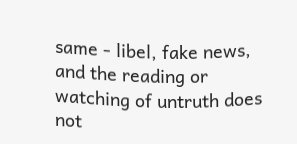same - libel, fake news, and the reading or watching of untruth does not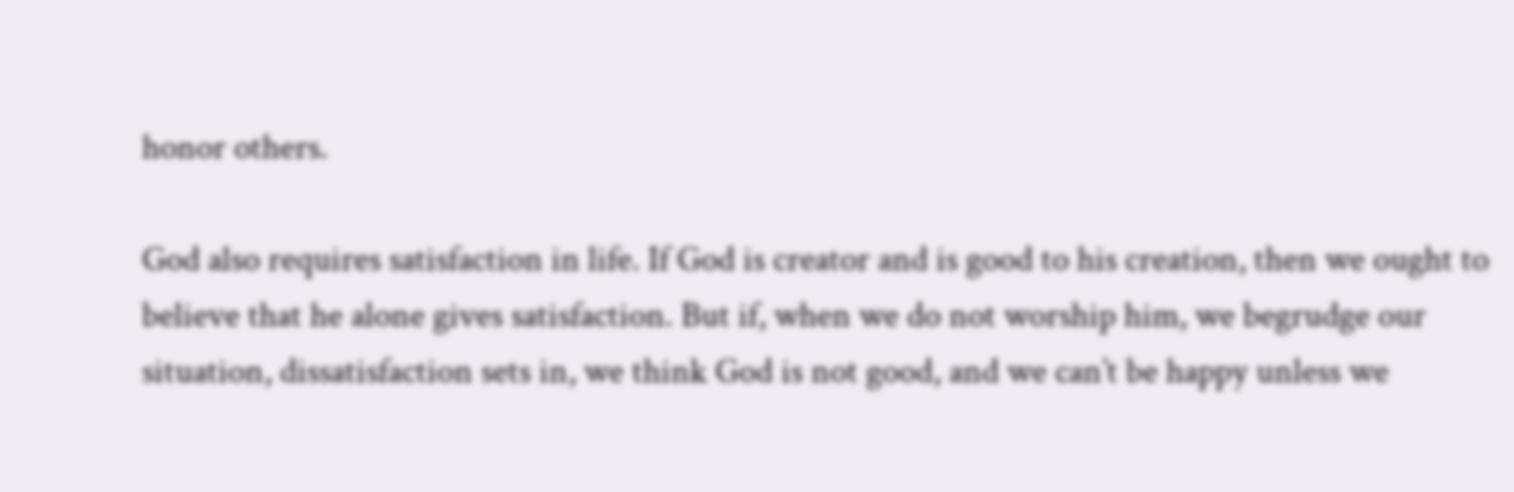honor others.

God also requires satisfaction in life. If God is creator and is good to his creation, then we ought to believe that he alone gives satisfaction. But if, when we do not worship him, we begrudge our situation, dissatisfaction sets in, we think God is not good, and we can’t be happy unless we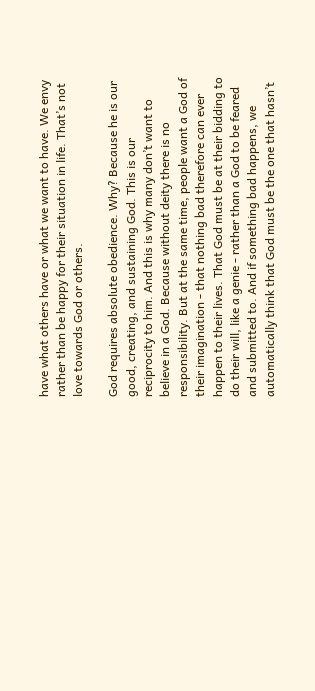have what others have or what we want to have. We envy rather than be happy for their situation in life. That’s not love towards God or others.

God requires absolute obedience. Why? Because he is our good, creating, and sustaining God. This is our reciprocity to him. And this is why many don’t want to believe in a God. Because without deity there is no responsibility. But at the same time, people want a God of their imagination - that nothing bad therefore can ever happen to their lives. That God must be at their bidding to do their will, like a genie - rather than a God to be feared and submitted to. And if something bad happens, we automatically think that God must be the one that hasn’t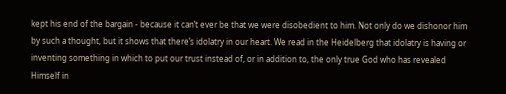kept his end of the bargain - because it can’t ever be that we were disobedient to him. Not only do we dishonor him by such a thought, but it shows that there’s idolatry in our heart. We read in the Heidelberg that idolatry is having or inventing something in which to put our trust instead of, or in addition to, the only true God who has revealed Himself in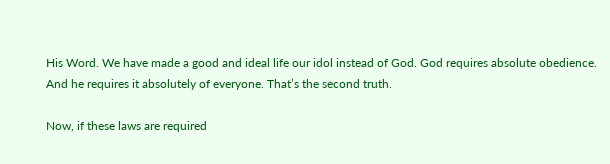His Word. We have made a good and ideal life our idol instead of God. God requires absolute obedience. And he requires it absolutely of everyone. That’s the second truth.

Now, if these laws are required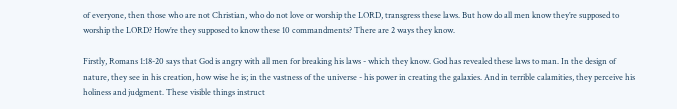of everyone, then those who are not Christian, who do not love or worship the LORD, transgress these laws. But how do all men know they’re supposed to worship the LORD? How’re they supposed to know these 10 commandments? There are 2 ways they know.

Firstly, Romans 1:18-20 says that God is angry with all men for breaking his laws - which they know. God has revealed these laws to man. In the design of nature, they see in his creation, how wise he is; in the vastness of the universe - his power in creating the galaxies. And in terrible calamities, they perceive his holiness and judgment. These visible things instruct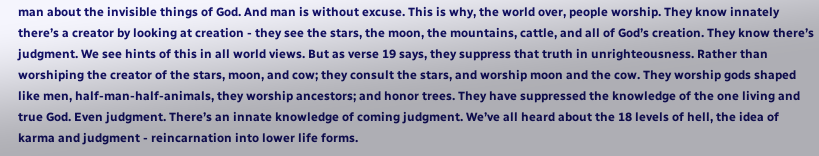man about the invisible things of God. And man is without excuse. This is why, the world over, people worship. They know innately there’s a creator by looking at creation - they see the stars, the moon, the mountains, cattle, and all of God’s creation. They know there’s judgment. We see hints of this in all world views. But as verse 19 says, they suppress that truth in unrighteousness. Rather than worshiping the creator of the stars, moon, and cow; they consult the stars, and worship moon and the cow. They worship gods shaped like men, half-man-half-animals, they worship ancestors; and honor trees. They have suppressed the knowledge of the one living and true God. Even judgment. There’s an innate knowledge of coming judgment. We’ve all heard about the 18 levels of hell, the idea of karma and judgment - reincarnation into lower life forms.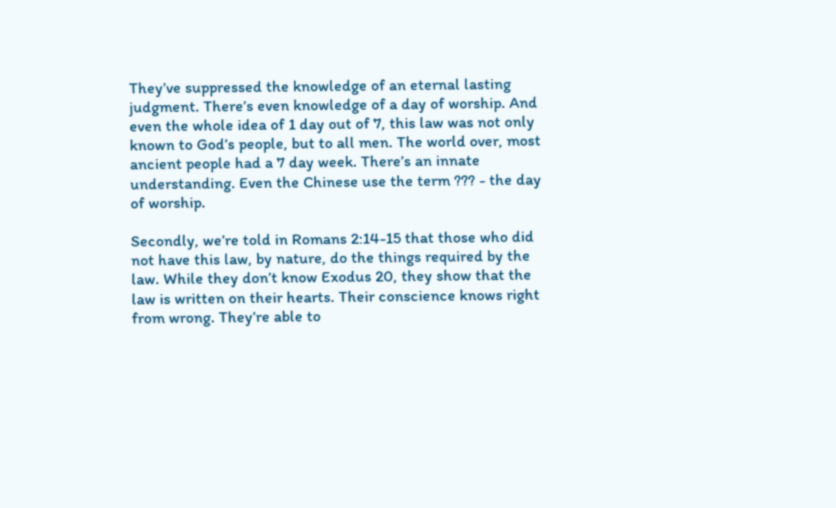They’ve suppressed the knowledge of an eternal lasting judgment. There’s even knowledge of a day of worship. And even the whole idea of 1 day out of 7, this law was not only known to God’s people, but to all men. The world over, most ancient people had a 7 day week. There’s an innate understanding. Even the Chinese use the term ??? - the day of worship.

Secondly, we’re told in Romans 2:14-15 that those who did not have this law, by nature, do the things required by the law. While they don’t know Exodus 20, they show that the law is written on their hearts. Their conscience knows right from wrong. They’re able to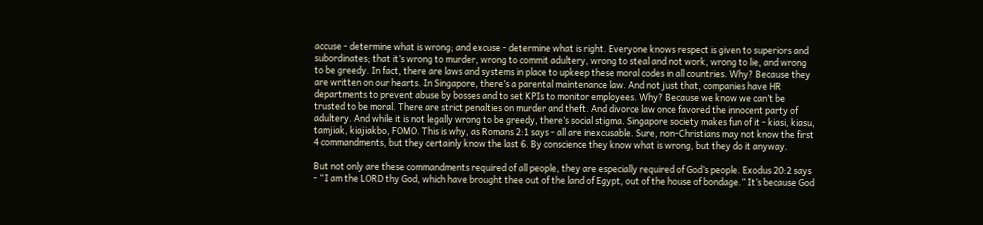accuse - determine what is wrong; and excuse - determine what is right. Everyone knows respect is given to superiors and subordinates; that it’s wrong to murder, wrong to commit adultery, wrong to steal and not work, wrong to lie, and wrong to be greedy. In fact, there are laws and systems in place to upkeep these moral codes in all countries. Why? Because they are written on our hearts. In Singapore, there’s a parental maintenance law. And not just that, companies have HR departments to prevent abuse by bosses and to set KPIs to monitor employees. Why? Because we know we can’t be trusted to be moral. There are strict penalties on murder and theft. And divorce law once favored the innocent party of adultery. And while it is not legally wrong to be greedy, there’s social stigma. Singapore society makes fun of it - kiasi, kiasu, tamjiak, kiajiakbo, FOMO. This is why, as Romans 2:1 says - all are inexcusable. Sure, non-Christians may not know the first 4 commandments, but they certainly know the last 6. By conscience they know what is wrong, but they do it anyway.

But not only are these commandments required of all people, they are especially required of God’s people. Exodus 20:2 says - “I am the LORD thy God, which have brought thee out of the land of Egypt, out of the house of bondage.” It’s because God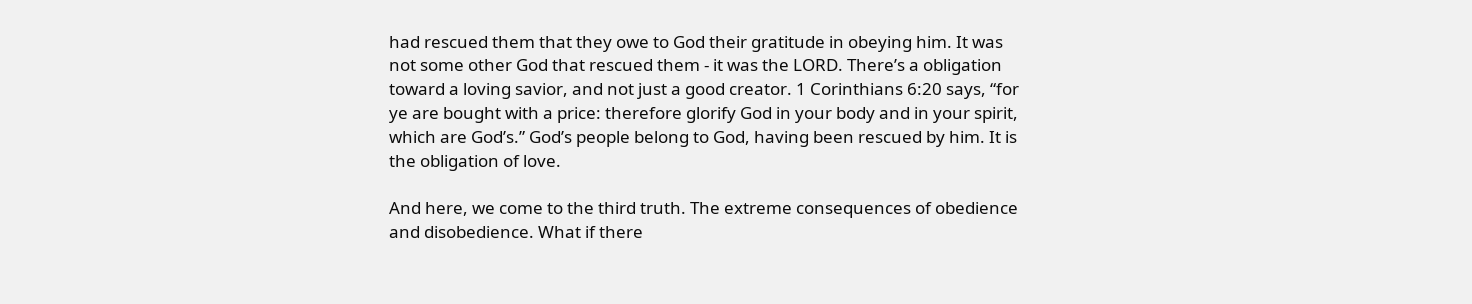had rescued them that they owe to God their gratitude in obeying him. It was not some other God that rescued them - it was the LORD. There’s a obligation toward a loving savior, and not just a good creator. 1 Corinthians 6:20 says, “for ye are bought with a price: therefore glorify God in your body and in your spirit, which are God’s.” God’s people belong to God, having been rescued by him. It is the obligation of love.

And here, we come to the third truth. The extreme consequences of obedience and disobedience. What if there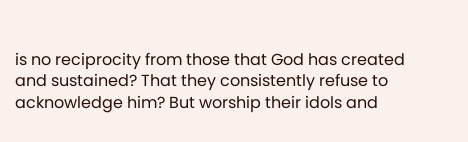is no reciprocity from those that God has created and sustained? That they consistently refuse to acknowledge him? But worship their idols and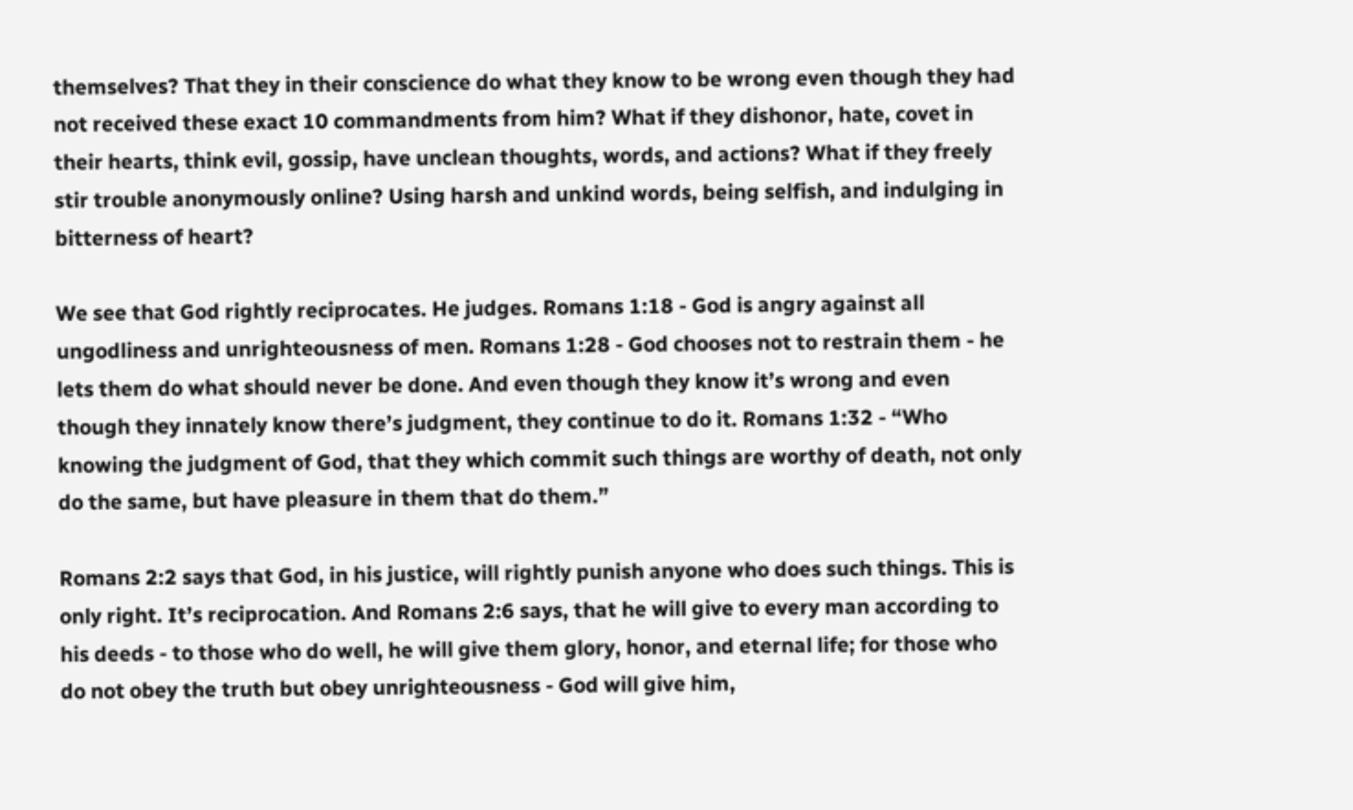themselves? That they in their conscience do what they know to be wrong even though they had not received these exact 10 commandments from him? What if they dishonor, hate, covet in their hearts, think evil, gossip, have unclean thoughts, words, and actions? What if they freely stir trouble anonymously online? Using harsh and unkind words, being selfish, and indulging in bitterness of heart?

We see that God rightly reciprocates. He judges. Romans 1:18 - God is angry against all ungodliness and unrighteousness of men. Romans 1:28 - God chooses not to restrain them - he lets them do what should never be done. And even though they know it’s wrong and even though they innately know there’s judgment, they continue to do it. Romans 1:32 - “Who knowing the judgment of God, that they which commit such things are worthy of death, not only do the same, but have pleasure in them that do them.”

Romans 2:2 says that God, in his justice, will rightly punish anyone who does such things. This is only right. It’s reciprocation. And Romans 2:6 says, that he will give to every man according to his deeds - to those who do well, he will give them glory, honor, and eternal life; for those who do not obey the truth but obey unrighteousness - God will give him,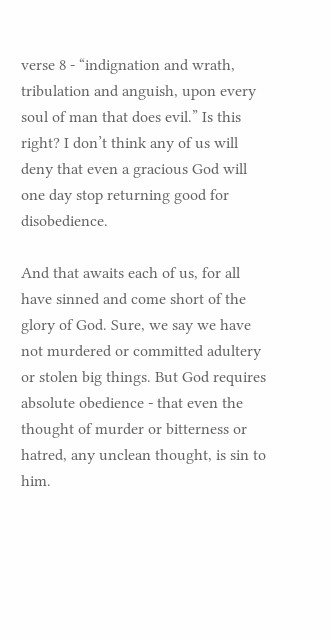verse 8 - “indignation and wrath, tribulation and anguish, upon every soul of man that does evil.” Is this right? I don’t think any of us will deny that even a gracious God will one day stop returning good for disobedience.

And that awaits each of us, for all have sinned and come short of the glory of God. Sure, we say we have not murdered or committed adultery or stolen big things. But God requires absolute obedience - that even the thought of murder or bitterness or hatred, any unclean thought, is sin to him.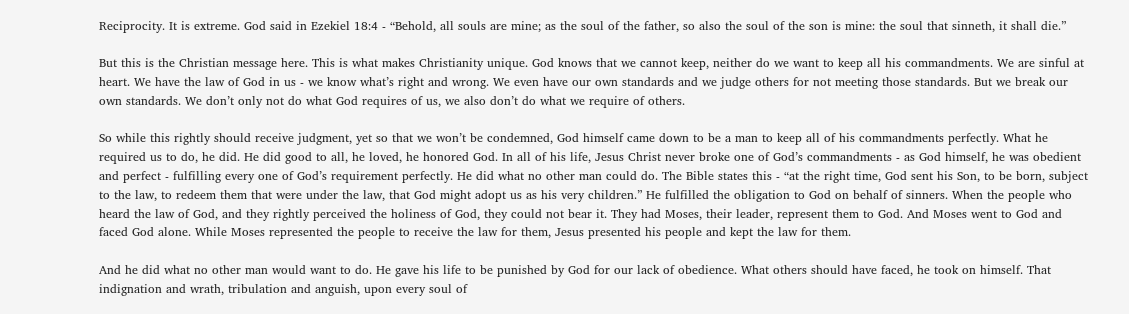Reciprocity. It is extreme. God said in Ezekiel 18:4 - “Behold, all souls are mine; as the soul of the father, so also the soul of the son is mine: the soul that sinneth, it shall die.”

But this is the Christian message here. This is what makes Christianity unique. God knows that we cannot keep, neither do we want to keep all his commandments. We are sinful at heart. We have the law of God in us - we know what’s right and wrong. We even have our own standards and we judge others for not meeting those standards. But we break our own standards. We don’t only not do what God requires of us, we also don’t do what we require of others.

So while this rightly should receive judgment, yet so that we won’t be condemned, God himself came down to be a man to keep all of his commandments perfectly. What he required us to do, he did. He did good to all, he loved, he honored God. In all of his life, Jesus Christ never broke one of God’s commandments - as God himself, he was obedient and perfect - fulfilling every one of God’s requirement perfectly. He did what no other man could do. The Bible states this - “at the right time, God sent his Son, to be born, subject to the law, to redeem them that were under the law, that God might adopt us as his very children.” He fulfilled the obligation to God on behalf of sinners. When the people who heard the law of God, and they rightly perceived the holiness of God, they could not bear it. They had Moses, their leader, represent them to God. And Moses went to God and faced God alone. While Moses represented the people to receive the law for them, Jesus presented his people and kept the law for them.

And he did what no other man would want to do. He gave his life to be punished by God for our lack of obedience. What others should have faced, he took on himself. That indignation and wrath, tribulation and anguish, upon every soul of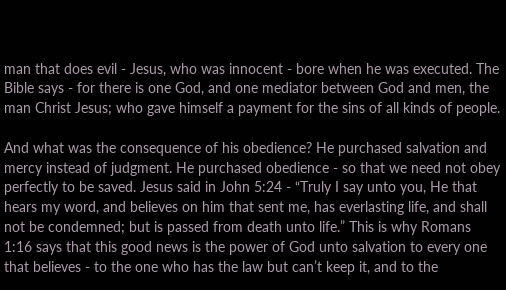man that does evil - Jesus, who was innocent - bore when he was executed. The Bible says - for there is one God, and one mediator between God and men, the man Christ Jesus; who gave himself a payment for the sins of all kinds of people.

And what was the consequence of his obedience? He purchased salvation and mercy instead of judgment. He purchased obedience - so that we need not obey perfectly to be saved. Jesus said in John 5:24 - “Truly I say unto you, He that hears my word, and believes on him that sent me, has everlasting life, and shall not be condemned; but is passed from death unto life.” This is why Romans 1:16 says that this good news is the power of God unto salvation to every one that believes - to the one who has the law but can’t keep it, and to the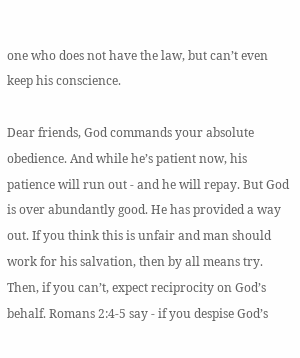one who does not have the law, but can’t even keep his conscience.

Dear friends, God commands your absolute obedience. And while he’s patient now, his patience will run out - and he will repay. But God is over abundantly good. He has provided a way out. If you think this is unfair and man should work for his salvation, then by all means try. Then, if you can’t, expect reciprocity on God’s behalf. Romans 2:4-5 say - if you despise God’s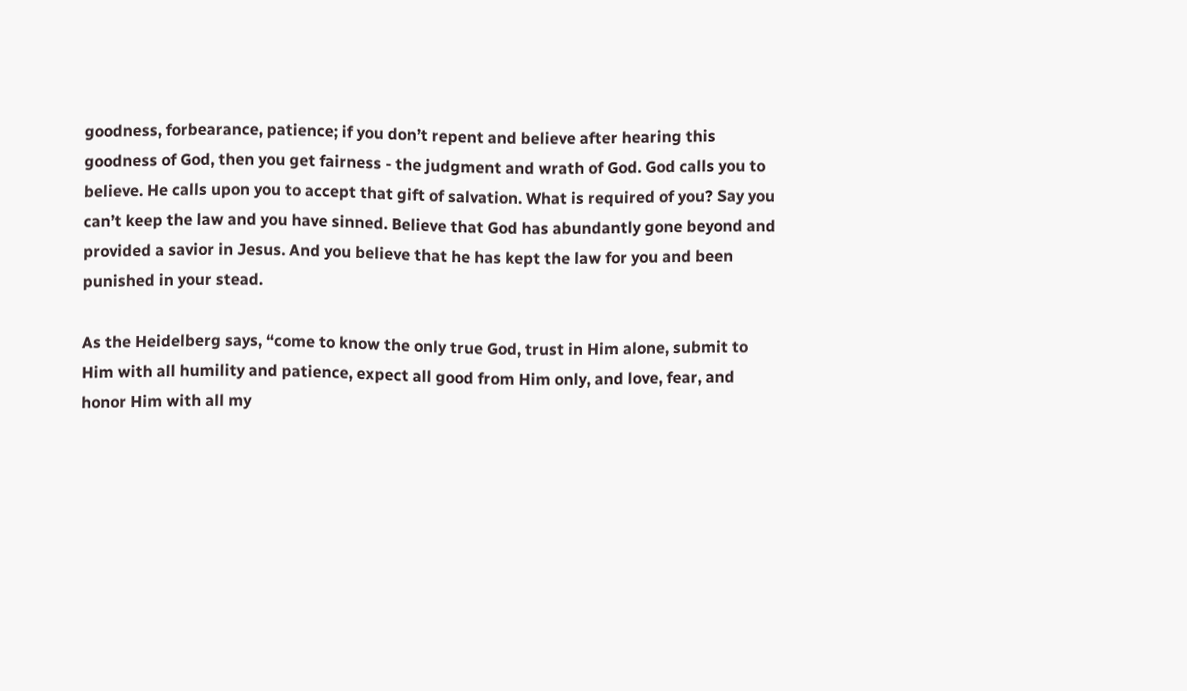goodness, forbearance, patience; if you don’t repent and believe after hearing this goodness of God, then you get fairness - the judgment and wrath of God. God calls you to believe. He calls upon you to accept that gift of salvation. What is required of you? Say you can’t keep the law and you have sinned. Believe that God has abundantly gone beyond and provided a savior in Jesus. And you believe that he has kept the law for you and been punished in your stead.

As the Heidelberg says, “come to know the only true God, trust in Him alone, submit to Him with all humility and patience, expect all good from Him only, and love, fear, and honor Him with all my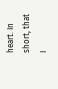heart. In short, that I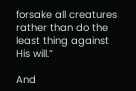forsake all creatures rather than do the least thing against His will.”

And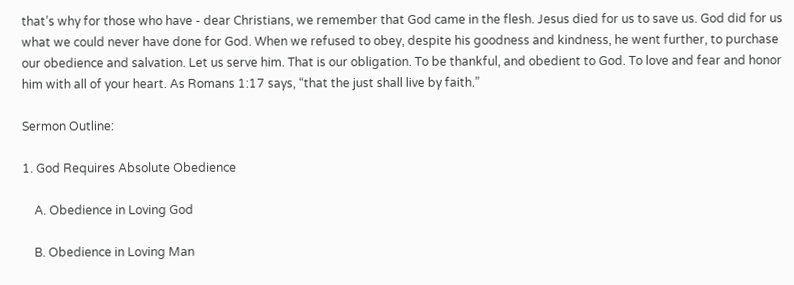that’s why for those who have - dear Christians, we remember that God came in the flesh. Jesus died for us to save us. God did for us what we could never have done for God. When we refused to obey, despite his goodness and kindness, he went further, to purchase our obedience and salvation. Let us serve him. That is our obligation. To be thankful, and obedient to God. To love and fear and honor him with all of your heart. As Romans 1:17 says, “that the just shall live by faith.”

Sermon Outline:

1. God Requires Absolute Obedience

    A. Obedience in Loving God

    B. Obedience in Loving Man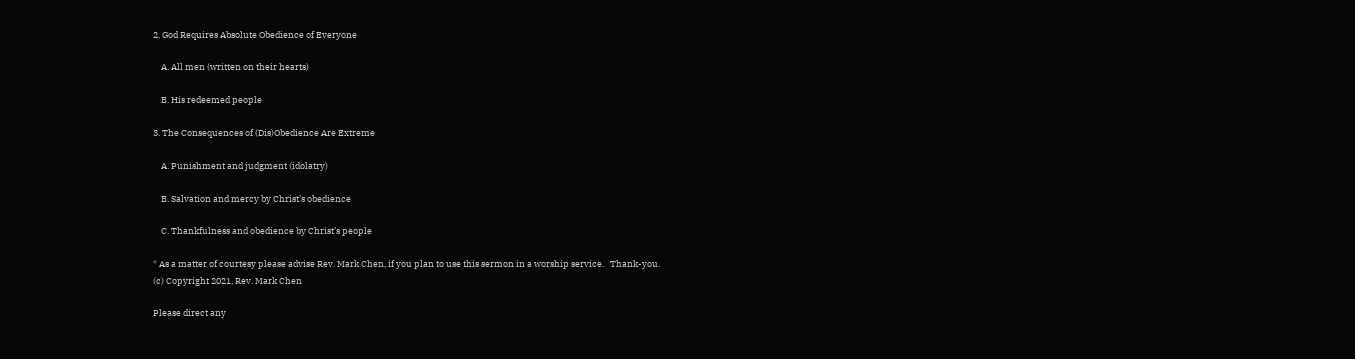2. God Requires Absolute Obedience of Everyone

    A. All men (written on their hearts)

    B. His redeemed people

3. The Consequences of (Dis)Obedience Are Extreme

    A. Punishment and judgment (idolatry)

    B. Salvation and mercy by Christ’s obedience

    C. Thankfulness and obedience by Christ’s people

* As a matter of courtesy please advise Rev. Mark Chen, if you plan to use this sermon in a worship service.   Thank-you.
(c) Copyright 2021, Rev. Mark Chen

Please direct any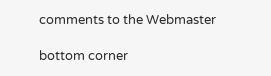comments to the Webmaster

bottom corner